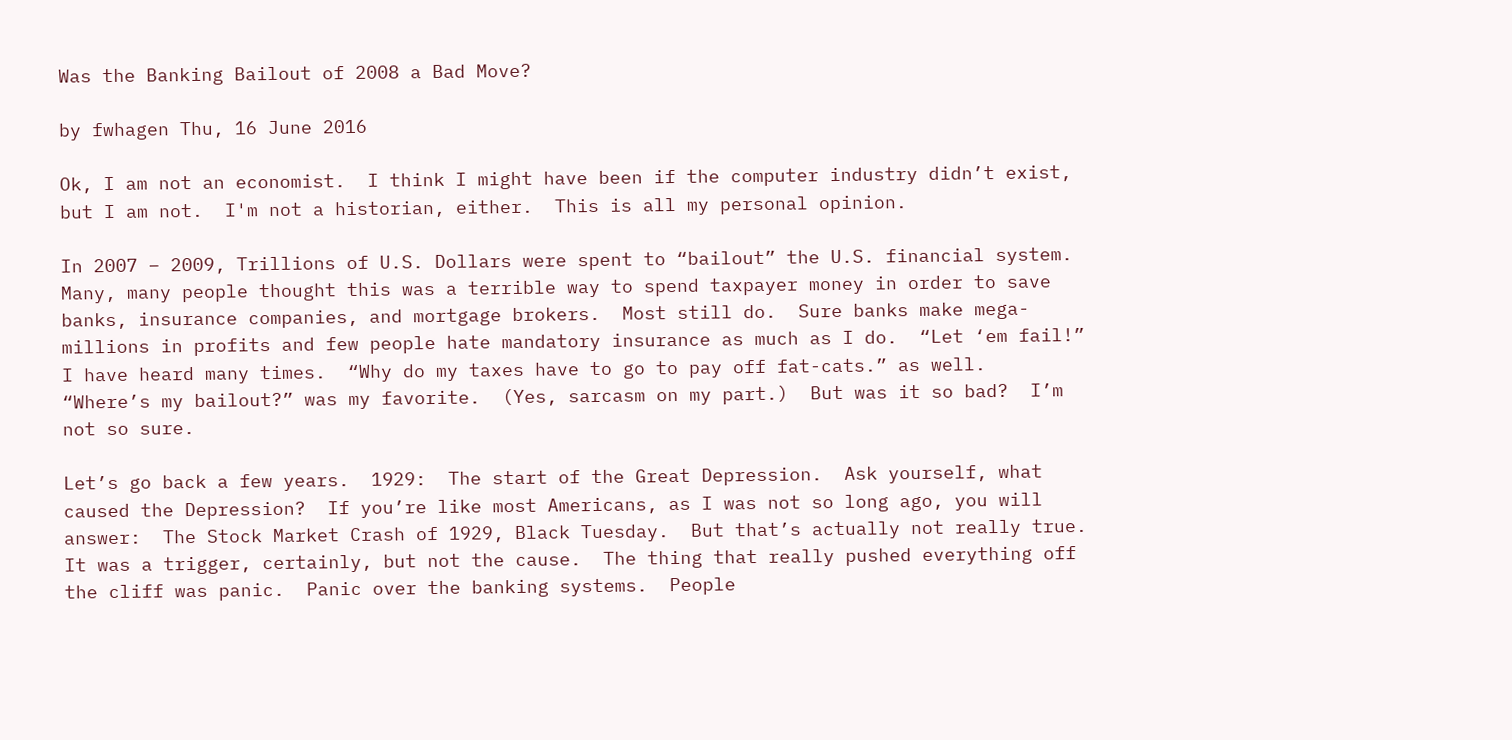Was the Banking Bailout of 2008 a Bad Move?

by fwhagen Thu, 16 June 2016

Ok, I am not an economist.  I think I might have been if the computer industry didn’t exist, but I am not.  I'm not a historian, either.  This is all my personal opinion.

In 2007 – 2009, Trillions of U.S. Dollars were spent to “bailout” the U.S. financial system.  Many, many people thought this was a terrible way to spend taxpayer money in order to save banks, insurance companies, and mortgage brokers.  Most still do.  Sure banks make mega-millions in profits and few people hate mandatory insurance as much as I do.  “Let ‘em fail!” I have heard many times.  “Why do my taxes have to go to pay off fat-cats.” as well.  “Where’s my bailout?” was my favorite.  (Yes, sarcasm on my part.)  But was it so bad?  I’m not so sure.

Let’s go back a few years.  1929:  The start of the Great Depression.  Ask yourself, what caused the Depression?  If you’re like most Americans, as I was not so long ago, you will answer:  The Stock Market Crash of 1929, Black Tuesday.  But that’s actually not really true.  It was a trigger, certainly, but not the cause.  The thing that really pushed everything off the cliff was panic.  Panic over the banking systems.  People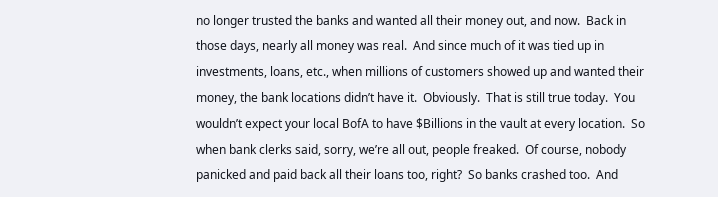no longer trusted the banks and wanted all their money out, and now.  Back in those days, nearly all money was real.  And since much of it was tied up in investments, loans, etc., when millions of customers showed up and wanted their money, the bank locations didn’t have it.  Obviously.  That is still true today.  You wouldn’t expect your local BofA to have $Billions in the vault at every location.  So when bank clerks said, sorry, we’re all out, people freaked.  Of course, nobody panicked and paid back all their loans too, right?  So banks crashed too.  And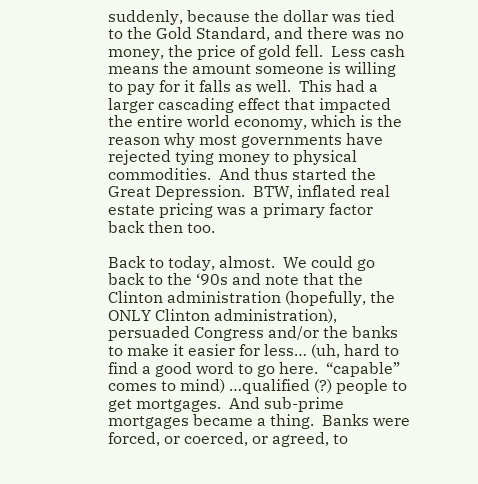suddenly, because the dollar was tied to the Gold Standard, and there was no money, the price of gold fell.  Less cash means the amount someone is willing to pay for it falls as well.  This had a larger cascading effect that impacted the entire world economy, which is the reason why most governments have rejected tying money to physical commodities.  And thus started the Great Depression.  BTW, inflated real estate pricing was a primary factor back then too.

Back to today, almost.  We could go back to the ‘90s and note that the Clinton administration (hopefully, the ONLY Clinton administration), persuaded Congress and/or the banks to make it easier for less… (uh, hard to find a good word to go here.  “capable” comes to mind) …qualified (?) people to get mortgages.  And sub-prime mortgages became a thing.  Banks were forced, or coerced, or agreed, to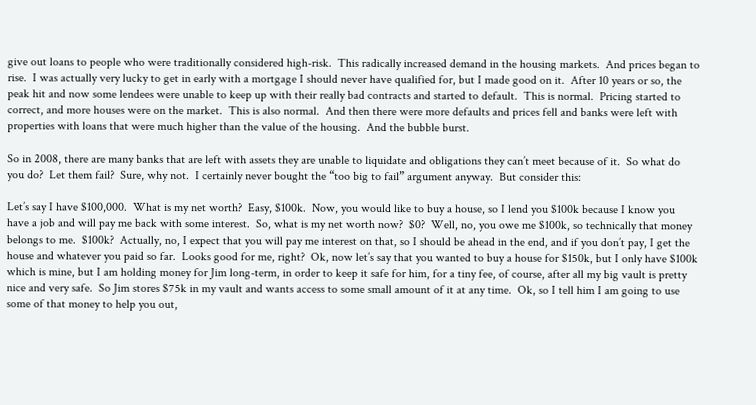give out loans to people who were traditionally considered high-risk.  This radically increased demand in the housing markets.  And prices began to rise.  I was actually very lucky to get in early with a mortgage I should never have qualified for, but I made good on it.  After 10 years or so, the peak hit and now some lendees were unable to keep up with their really bad contracts and started to default.  This is normal.  Pricing started to correct, and more houses were on the market.  This is also normal.  And then there were more defaults and prices fell and banks were left with properties with loans that were much higher than the value of the housing.  And the bubble burst.

So in 2008, there are many banks that are left with assets they are unable to liquidate and obligations they can’t meet because of it.  So what do you do?  Let them fail?  Sure, why not.  I certainly never bought the “too big to fail” argument anyway.  But consider this:

Let’s say I have $100,000.  What is my net worth?  Easy, $100k.  Now, you would like to buy a house, so I lend you $100k because I know you have a job and will pay me back with some interest.  So, what is my net worth now?  $0?  Well, no, you owe me $100k, so technically that money belongs to me.  $100k?  Actually, no, I expect that you will pay me interest on that, so I should be ahead in the end, and if you don’t pay, I get the house and whatever you paid so far.  Looks good for me, right?  Ok, now let’s say that you wanted to buy a house for $150k, but I only have $100k which is mine, but I am holding money for Jim long-term, in order to keep it safe for him, for a tiny fee, of course, after all my big vault is pretty nice and very safe.  So Jim stores $75k in my vault and wants access to some small amount of it at any time.  Ok, so I tell him I am going to use some of that money to help you out,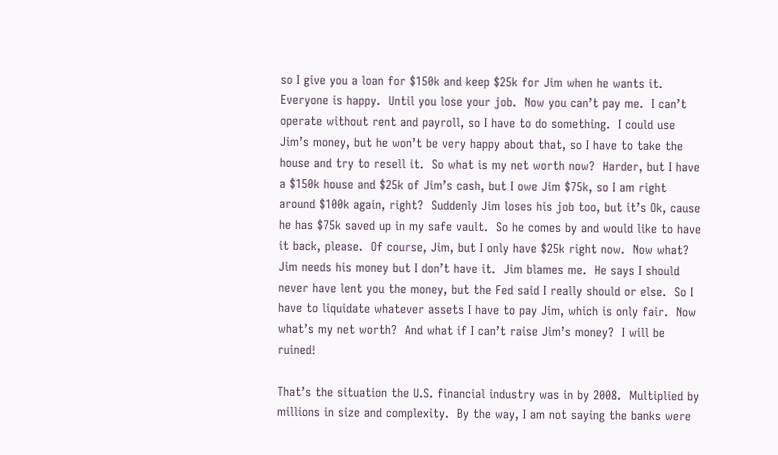so I give you a loan for $150k and keep $25k for Jim when he wants it.  Everyone is happy.  Until you lose your job.  Now you can’t pay me.  I can’t operate without rent and payroll, so I have to do something.  I could use Jim’s money, but he won’t be very happy about that, so I have to take the house and try to resell it.  So what is my net worth now?  Harder, but I have a $150k house and $25k of Jim’s cash, but I owe Jim $75k, so I am right around $100k again, right?  Suddenly Jim loses his job too, but it’s Ok, cause he has $75k saved up in my safe vault.  So he comes by and would like to have it back, please.  Of course, Jim, but I only have $25k right now.  Now what?  Jim needs his money but I don’t have it.  Jim blames me.  He says I should never have lent you the money, but the Fed said I really should or else.  So I have to liquidate whatever assets I have to pay Jim, which is only fair.  Now what’s my net worth?  And what if I can’t raise Jim’s money?  I will be ruined!

That’s the situation the U.S. financial industry was in by 2008.  Multiplied by millions in size and complexity.  By the way, I am not saying the banks were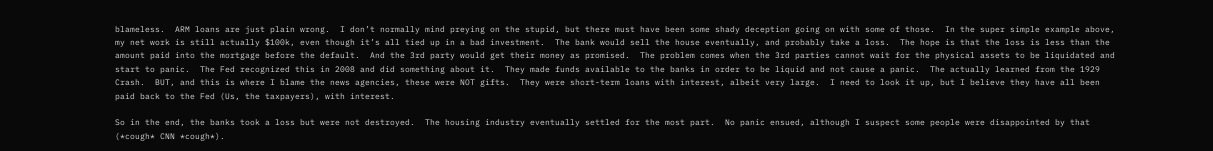blameless.  ARM loans are just plain wrong.  I don’t normally mind preying on the stupid, but there must have been some shady deception going on with some of those.  In the super simple example above, my net work is still actually $100k, even though it’s all tied up in a bad investment.  The bank would sell the house eventually, and probably take a loss.  The hope is that the loss is less than the amount paid into the mortgage before the default.  And the 3rd party would get their money as promised.  The problem comes when the 3rd parties cannot wait for the physical assets to be liquidated and start to panic.  The Fed recognized this in 2008 and did something about it.  They made funds available to the banks in order to be liquid and not cause a panic.  The actually learned from the 1929 Crash.  BUT, and this is where I blame the news agencies, these were NOT gifts.  They were short-term loans with interest, albeit very large.  I need to look it up, but I believe they have all been paid back to the Fed (Us, the taxpayers), with interest.

So in the end, the banks took a loss but were not destroyed.  The housing industry eventually settled for the most part.  No panic ensued, although I suspect some people were disappointed by that (*cough* CNN *cough*).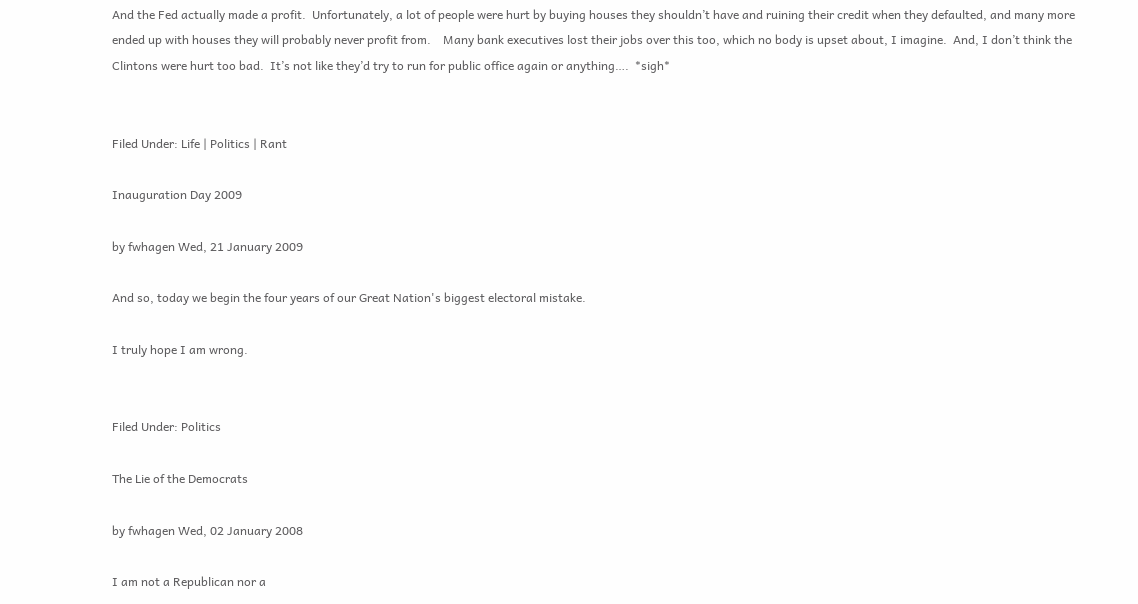And the Fed actually made a profit.  Unfortunately, a lot of people were hurt by buying houses they shouldn’t have and ruining their credit when they defaulted, and many more ended up with houses they will probably never profit from.    Many bank executives lost their jobs over this too, which no body is upset about, I imagine.  And, I don’t think the Clintons were hurt too bad.  It’s not like they’d try to run for public office again or anything….  *sigh*


Filed Under: Life | Politics | Rant

Inauguration Day 2009

by fwhagen Wed, 21 January 2009

And so, today we begin the four years of our Great Nation's biggest electoral mistake.

I truly hope I am wrong.


Filed Under: Politics

The Lie of the Democrats

by fwhagen Wed, 02 January 2008

I am not a Republican nor a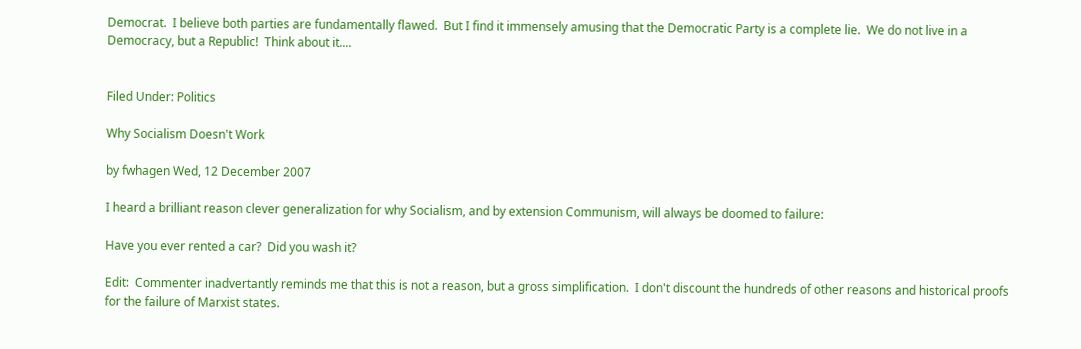Democrat.  I believe both parties are fundamentally flawed.  But I find it immensely amusing that the Democratic Party is a complete lie.  We do not live in a Democracy, but a Republic!  Think about it....


Filed Under: Politics

Why Socialism Doesn't Work

by fwhagen Wed, 12 December 2007

I heard a brilliant reason clever generalization for why Socialism, and by extension Communism, will always be doomed to failure:

Have you ever rented a car?  Did you wash it?

Edit:  Commenter inadvertantly reminds me that this is not a reason, but a gross simplification.  I don't discount the hundreds of other reasons and historical proofs for the failure of Marxist states.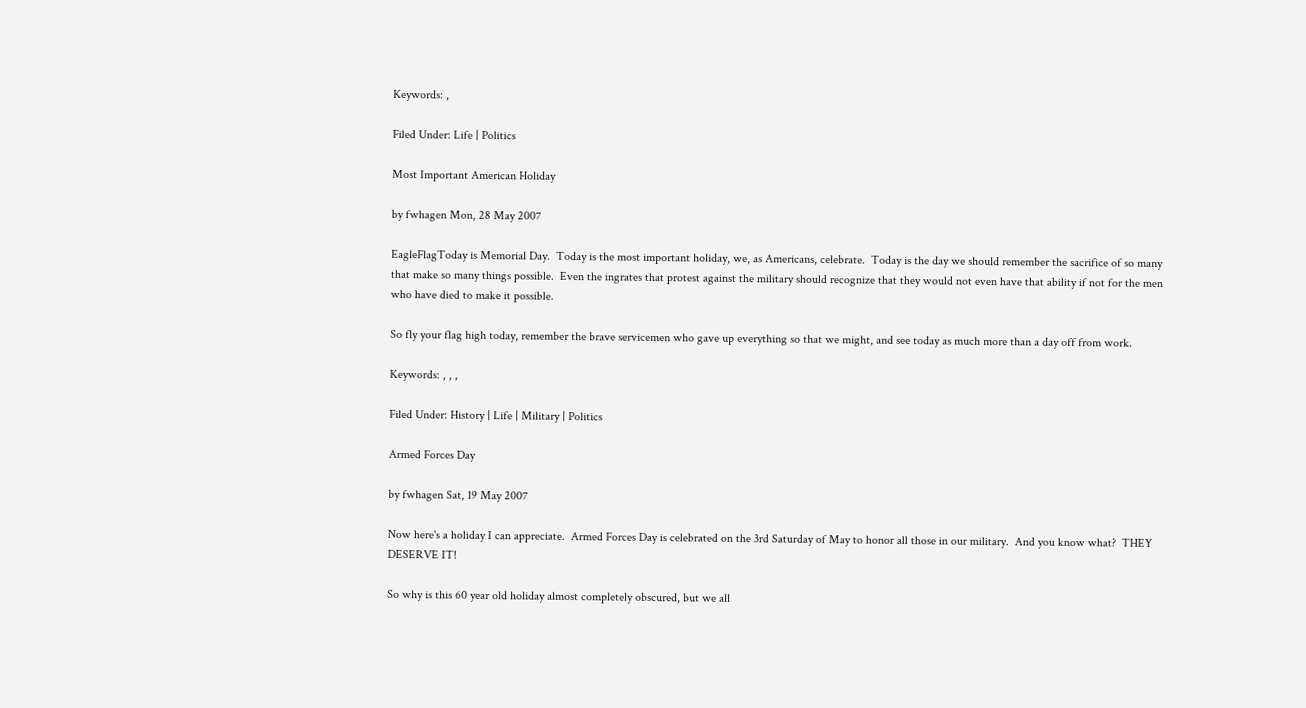Keywords: ,

Filed Under: Life | Politics

Most Important American Holiday

by fwhagen Mon, 28 May 2007

EagleFlagToday is Memorial Day.  Today is the most important holiday, we, as Americans, celebrate.  Today is the day we should remember the sacrifice of so many that make so many things possible.  Even the ingrates that protest against the military should recognize that they would not even have that ability if not for the men who have died to make it possible.

So fly your flag high today, remember the brave servicemen who gave up everything so that we might, and see today as much more than a day off from work.

Keywords: , , ,

Filed Under: History | Life | Military | Politics

Armed Forces Day

by fwhagen Sat, 19 May 2007

Now here's a holiday I can appreciate.  Armed Forces Day is celebrated on the 3rd Saturday of May to honor all those in our military.  And you know what?  THEY DESERVE IT!

So why is this 60 year old holiday almost completely obscured, but we all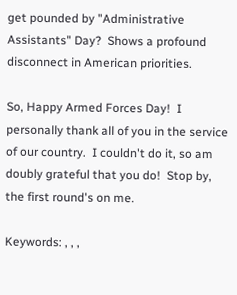get pounded by "Administrative Assistants" Day?  Shows a profound disconnect in American priorities.

So, Happy Armed Forces Day!  I personally thank all of you in the service of our country.  I couldn't do it, so am doubly grateful that you do!  Stop by, the first round's on me.

Keywords: , , ,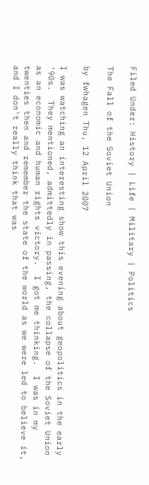Filed Under: History | Life | Military | Politics

The Fall of the Soviet Union

by fwhagen Thu, 12 April 2007

I was watching an interesting show this evening about geopolitics in the early '90s.  They mentioned, admittedly in passing, the collapse of the Soviet Union as an economic and human rights victory.  I got me thinking.  I was in my twenties then and remember the state of the world as we were led to believe it, and I don't really think that was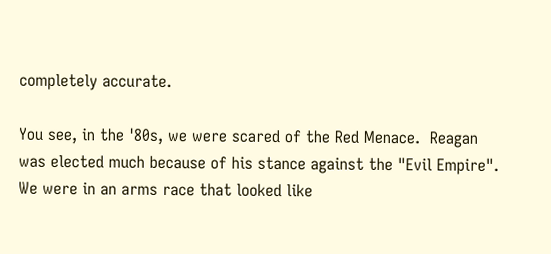completely accurate.

You see, in the '80s, we were scared of the Red Menace.  Reagan was elected much because of his stance against the "Evil Empire".  We were in an arms race that looked like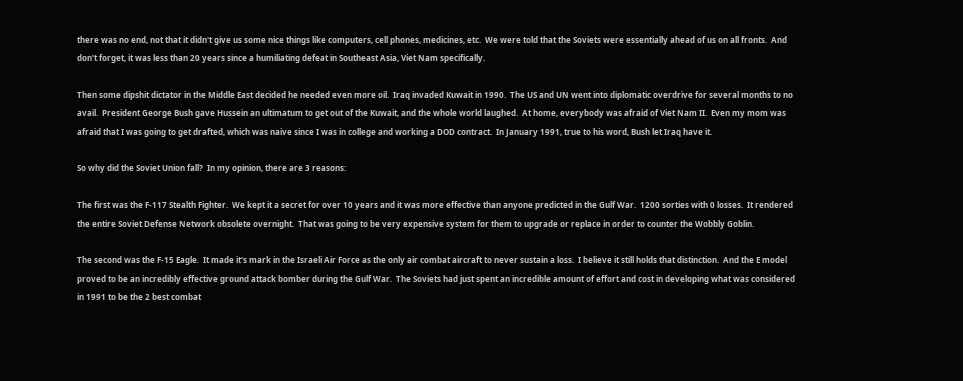there was no end, not that it didn't give us some nice things like computers, cell phones, medicines, etc.  We were told that the Soviets were essentially ahead of us on all fronts.  And don't forget, it was less than 20 years since a humiliating defeat in Southeast Asia, Viet Nam specifically.

Then some dipshit dictator in the Middle East decided he needed even more oil.  Iraq invaded Kuwait in 1990.  The US and UN went into diplomatic overdrive for several months to no avail.  President George Bush gave Hussein an ultimatum to get out of the Kuwait, and the whole world laughed.  At home, everybody was afraid of Viet Nam II.  Even my mom was afraid that I was going to get drafted, which was naive since I was in college and working a DOD contract.  In January 1991, true to his word, Bush let Iraq have it.

So why did the Soviet Union fall?  In my opinion, there are 3 reasons:

The first was the F-117 Stealth Fighter.  We kept it a secret for over 10 years and it was more effective than anyone predicted in the Gulf War.  1200 sorties with 0 losses.  It rendered the entire Soviet Defense Network obsolete overnight.  That was going to be very expensive system for them to upgrade or replace in order to counter the Wobbly Goblin.

The second was the F-15 Eagle.  It made it's mark in the Israeli Air Force as the only air combat aircraft to never sustain a loss.  I believe it still holds that distinction.  And the E model proved to be an incredibly effective ground attack bomber during the Gulf War.  The Soviets had just spent an incredible amount of effort and cost in developing what was considered in 1991 to be the 2 best combat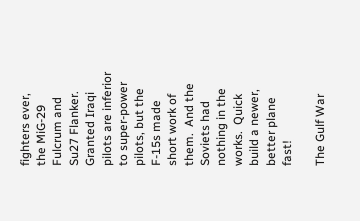fighters ever, the MiG-29 Fulcrum and Su27 Flanker.  Granted Iraqi pilots are inferior to super-power pilots, but the F-15s made short work of them.  And the Soviets had nothing in the works.  Quick build a newer, better plane fast!

The Gulf War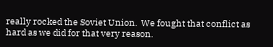really rocked the Soviet Union.  We fought that conflict as hard as we did for that very reason.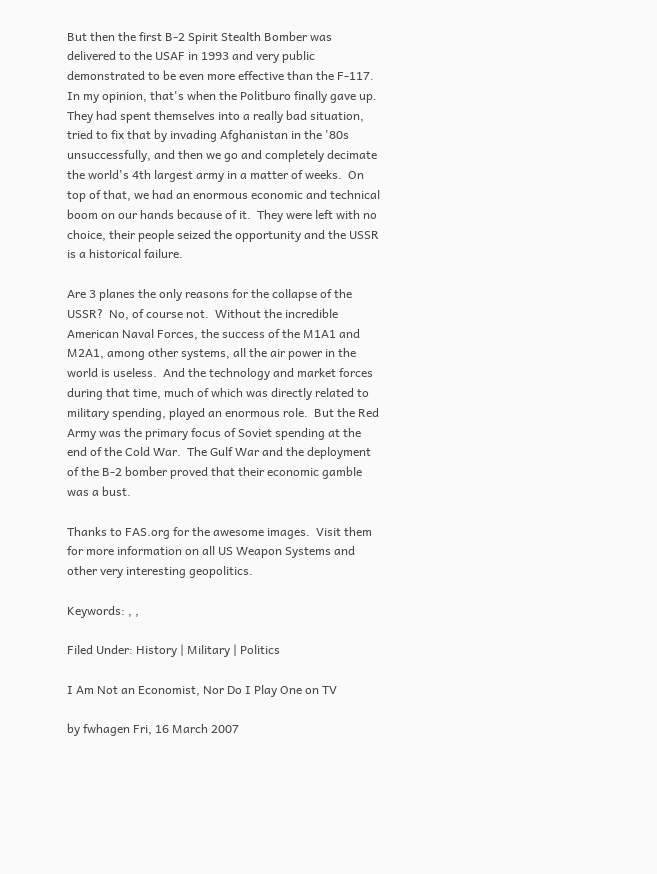But then the first B-2 Spirit Stealth Bomber was delivered to the USAF in 1993 and very public demonstrated to be even more effective than the F-117.  In my opinion, that's when the Politburo finally gave up.  They had spent themselves into a really bad situation, tried to fix that by invading Afghanistan in the '80s unsuccessfully, and then we go and completely decimate the world's 4th largest army in a matter of weeks.  On top of that, we had an enormous economic and technical boom on our hands because of it.  They were left with no choice, their people seized the opportunity and the USSR is a historical failure.

Are 3 planes the only reasons for the collapse of the USSR?  No, of course not.  Without the incredible American Naval Forces, the success of the M1A1 and M2A1, among other systems, all the air power in the world is useless.  And the technology and market forces during that time, much of which was directly related to military spending, played an enormous role.  But the Red Army was the primary focus of Soviet spending at the end of the Cold War.  The Gulf War and the deployment of the B-2 bomber proved that their economic gamble was a bust.

Thanks to FAS.org for the awesome images.  Visit them for more information on all US Weapon Systems and other very interesting geopolitics.

Keywords: , ,

Filed Under: History | Military | Politics

I Am Not an Economist, Nor Do I Play One on TV

by fwhagen Fri, 16 March 2007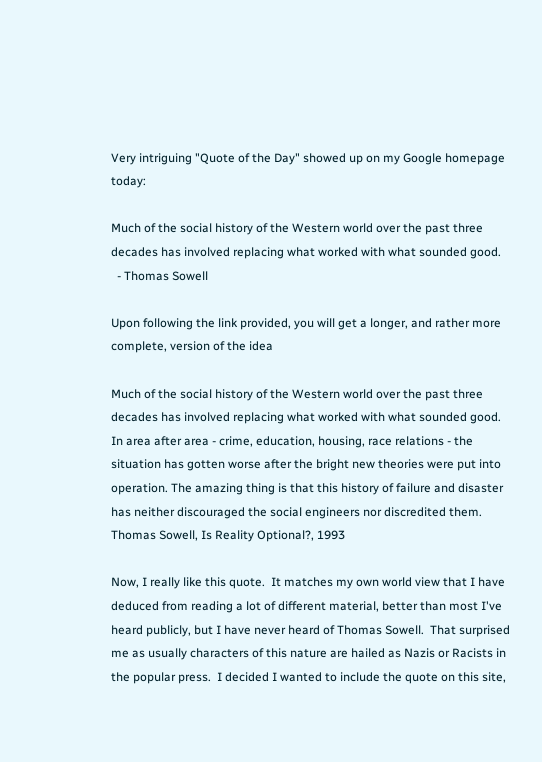Very intriguing "Quote of the Day" showed up on my Google homepage today:

Much of the social history of the Western world over the past three decades has involved replacing what worked with what sounded good.
  - Thomas Sowell

Upon following the link provided, you will get a longer, and rather more complete, version of the idea

Much of the social history of the Western world over the past three decades has involved replacing what worked with what sounded good. In area after area - crime, education, housing, race relations - the situation has gotten worse after the bright new theories were put into operation. The amazing thing is that this history of failure and disaster has neither discouraged the social engineers nor discredited them.
Thomas Sowell, Is Reality Optional?, 1993

Now, I really like this quote.  It matches my own world view that I have deduced from reading a lot of different material, better than most I've heard publicly, but I have never heard of Thomas Sowell.  That surprised me as usually characters of this nature are hailed as Nazis or Racists in the popular press.  I decided I wanted to include the quote on this site,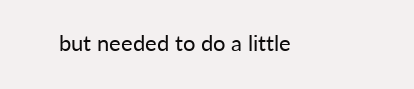but needed to do a little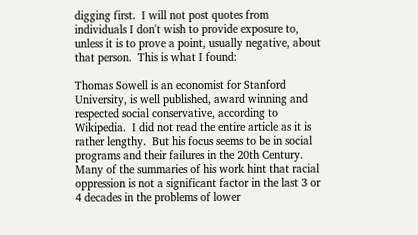digging first.  I will not post quotes from individuals I don't wish to provide exposure to, unless it is to prove a point, usually negative, about that person.  This is what I found:

Thomas Sowell is an economist for Stanford University, is well published, award winning and respected social conservative, according to Wikipedia.  I did not read the entire article as it is rather lengthy.  But his focus seems to be in social programs and their failures in the 20th Century.  Many of the summaries of his work hint that racial oppression is not a significant factor in the last 3 or 4 decades in the problems of lower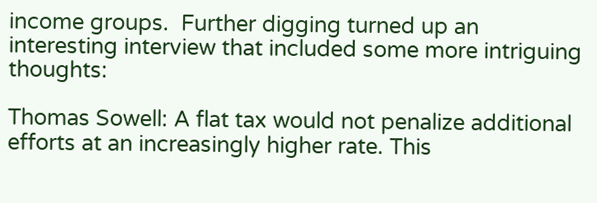income groups.  Further digging turned up an interesting interview that included some more intriguing thoughts:

Thomas Sowell: A flat tax would not penalize additional efforts at an increasingly higher rate. This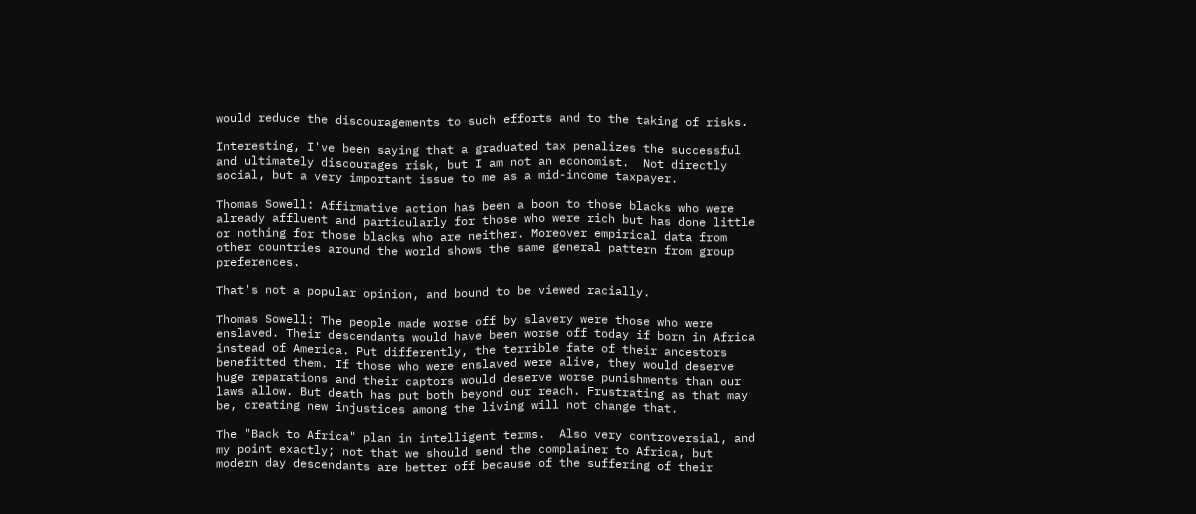would reduce the discouragements to such efforts and to the taking of risks.

Interesting, I've been saying that a graduated tax penalizes the successful and ultimately discourages risk, but I am not an economist.  Not directly social, but a very important issue to me as a mid-income taxpayer.

Thomas Sowell: Affirmative action has been a boon to those blacks who were already affluent and particularly for those who were rich but has done little or nothing for those blacks who are neither. Moreover empirical data from other countries around the world shows the same general pattern from group preferences.

That's not a popular opinion, and bound to be viewed racially.

Thomas Sowell: The people made worse off by slavery were those who were enslaved. Their descendants would have been worse off today if born in Africa instead of America. Put differently, the terrible fate of their ancestors benefitted them. If those who were enslaved were alive, they would deserve huge reparations and their captors would deserve worse punishments than our laws allow. But death has put both beyond our reach. Frustrating as that may be, creating new injustices among the living will not change that.

The "Back to Africa" plan in intelligent terms.  Also very controversial, and my point exactly; not that we should send the complainer to Africa, but modern day descendants are better off because of the suffering of their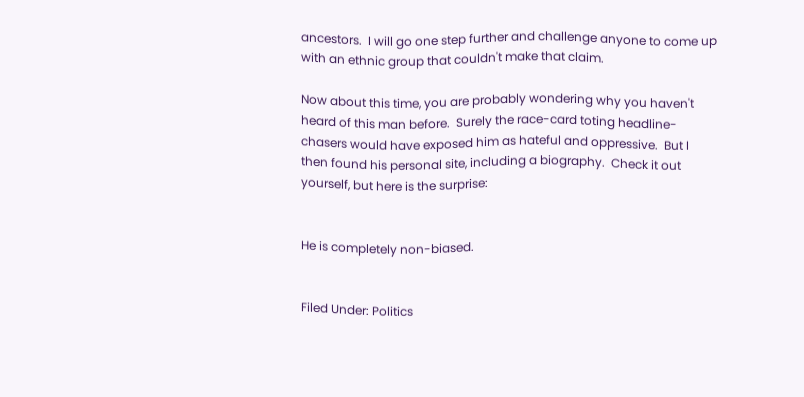ancestors.  I will go one step further and challenge anyone to come up with an ethnic group that couldn't make that claim.

Now about this time, you are probably wondering why you haven't heard of this man before.  Surely the race-card toting headline-chasers would have exposed him as hateful and oppressive.  But I then found his personal site, including a biography.  Check it out yourself, but here is the surprise:


He is completely non-biased.


Filed Under: Politics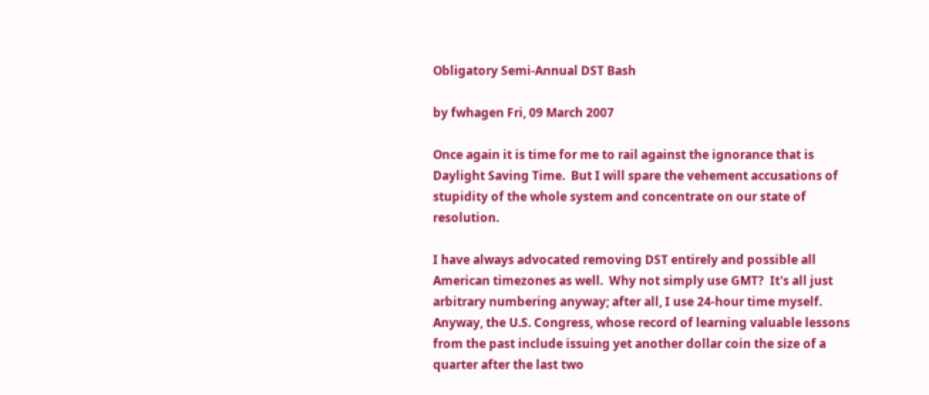Obligatory Semi-Annual DST Bash

by fwhagen Fri, 09 March 2007

Once again it is time for me to rail against the ignorance that is Daylight Saving Time.  But I will spare the vehement accusations of stupidity of the whole system and concentrate on our state of resolution.

I have always advocated removing DST entirely and possible all American timezones as well.  Why not simply use GMT?  It's all just arbitrary numbering anyway; after all, I use 24-hour time myself.  Anyway, the U.S. Congress, whose record of learning valuable lessons from the past include issuing yet another dollar coin the size of a quarter after the last two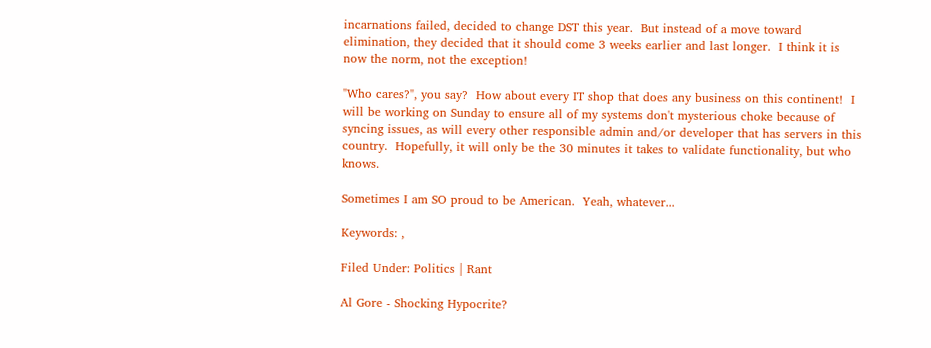incarnations failed, decided to change DST this year.  But instead of a move toward elimination, they decided that it should come 3 weeks earlier and last longer.  I think it is now the norm, not the exception!

"Who cares?", you say?  How about every IT shop that does any business on this continent!  I will be working on Sunday to ensure all of my systems don't mysterious choke because of syncing issues, as will every other responsible admin and/or developer that has servers in this country.  Hopefully, it will only be the 30 minutes it takes to validate functionality, but who knows.

Sometimes I am SO proud to be American.  Yeah, whatever...

Keywords: ,

Filed Under: Politics | Rant

Al Gore - Shocking Hypocrite?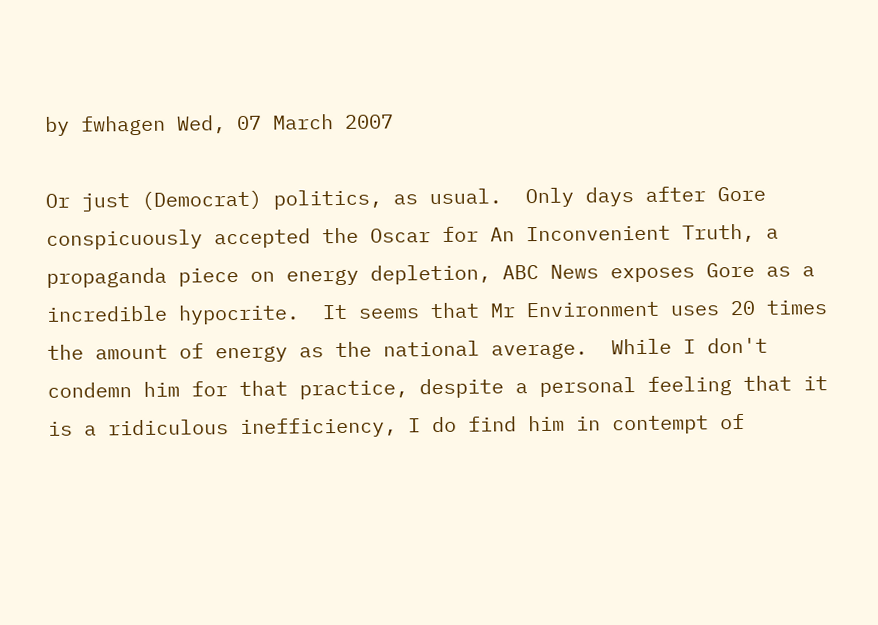by fwhagen Wed, 07 March 2007

Or just (Democrat) politics, as usual.  Only days after Gore conspicuously accepted the Oscar for An Inconvenient Truth, a propaganda piece on energy depletion, ABC News exposes Gore as a incredible hypocrite.  It seems that Mr Environment uses 20 times the amount of energy as the national average.  While I don't condemn him for that practice, despite a personal feeling that it is a ridiculous inefficiency, I do find him in contempt of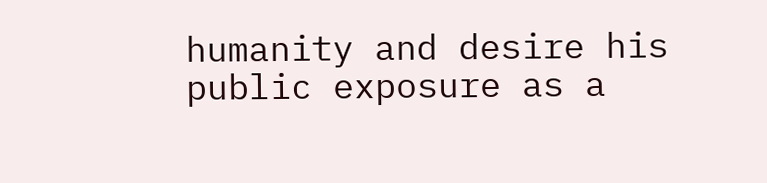humanity and desire his public exposure as a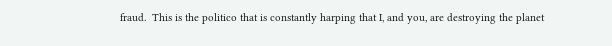fraud.  This is the politico that is constantly harping that I, and you, are destroying the planet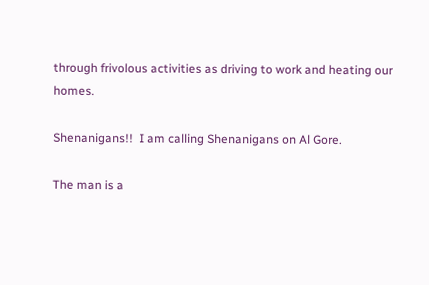through frivolous activities as driving to work and heating our homes.

Shenanigans!!  I am calling Shenanigans on Al Gore.

The man is a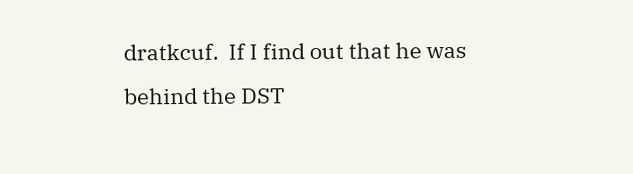dratkcuf.  If I find out that he was behind the DST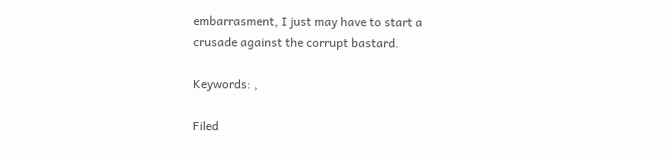embarrasment, I just may have to start a crusade against the corrupt bastard.

Keywords: ,

Filed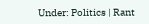Under: Politics | Rant